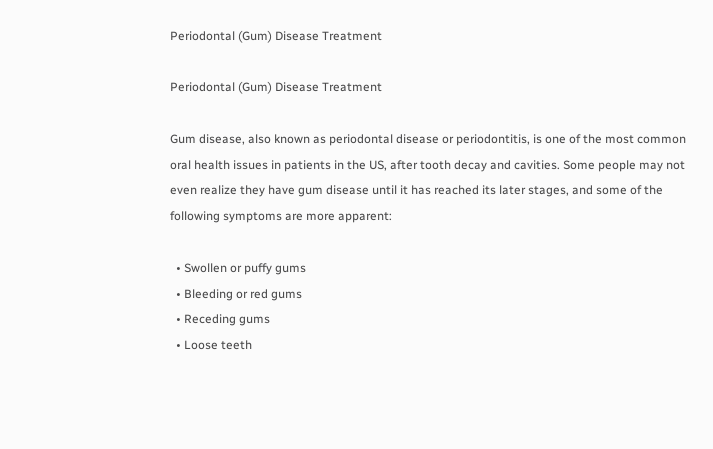Periodontal (Gum) Disease Treatment

Periodontal (Gum) Disease Treatment

Gum disease, also known as periodontal disease or periodontitis, is one of the most common oral health issues in patients in the US, after tooth decay and cavities. Some people may not even realize they have gum disease until it has reached its later stages, and some of the following symptoms are more apparent:

  • Swollen or puffy gums
  • Bleeding or red gums
  • Receding gums
  • Loose teeth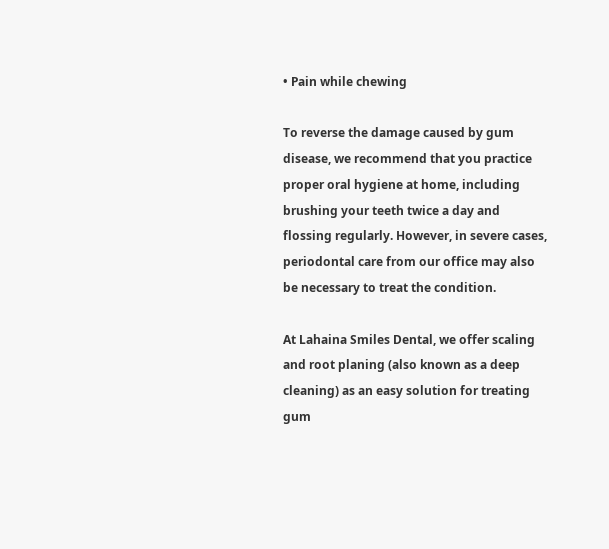• Pain while chewing

To reverse the damage caused by gum disease, we recommend that you practice proper oral hygiene at home, including brushing your teeth twice a day and flossing regularly. However, in severe cases, periodontal care from our office may also be necessary to treat the condition.

At Lahaina Smiles Dental, we offer scaling and root planing (also known as a deep cleaning) as an easy solution for treating gum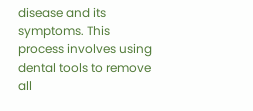disease and its symptoms. This process involves using dental tools to remove all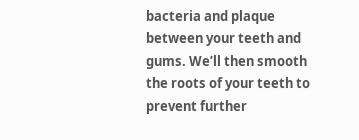bacteria and plaque between your teeth and gums. We’ll then smooth the roots of your teeth to prevent further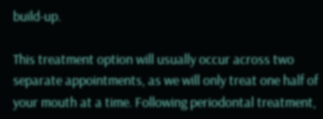build-up.

This treatment option will usually occur across two separate appointments, as we will only treat one half of your mouth at a time. Following periodontal treatment,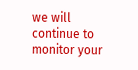we will continue to monitor your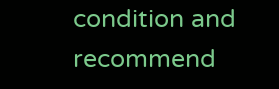condition and recommend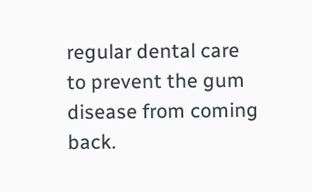regular dental care to prevent the gum disease from coming back.